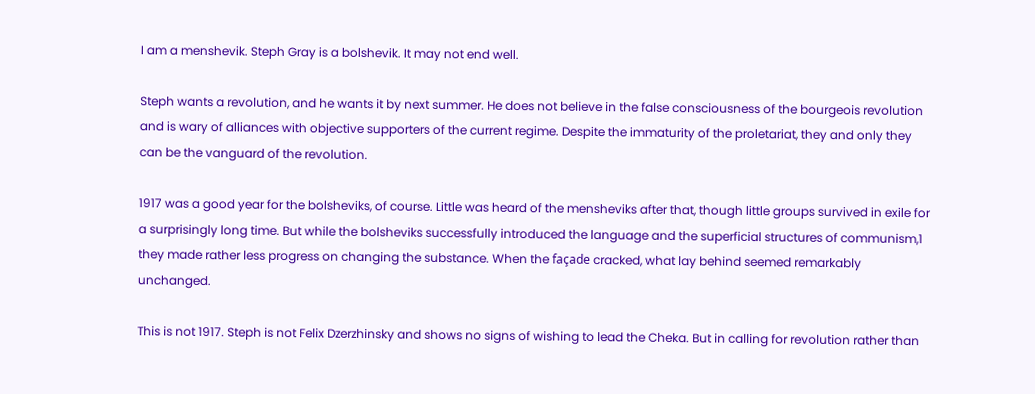I am a menshevik. Steph Gray is a bolshevik. It may not end well.

Steph wants a revolution, and he wants it by next summer. He does not believe in the false consciousness of the bourgeois revolution and is wary of alliances with objective supporters of the current regime. Despite the immaturity of the proletariat, they and only they can be the vanguard of the revolution.

1917 was a good year for the bolsheviks, of course. Little was heard of the mensheviks after that, though little groups survived in exile for a surprisingly long time. But while the bolsheviks successfully introduced the language and the superficial structures of communism,1 they made rather less progress on changing the substance. When the façade cracked, what lay behind seemed remarkably unchanged.

This is not 1917. Steph is not Felix Dzerzhinsky and shows no signs of wishing to lead the Cheka. But in calling for revolution rather than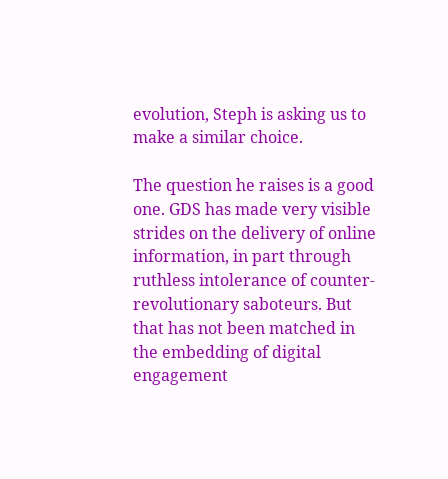evolution, Steph is asking us to make a similar choice.

The question he raises is a good one. GDS has made very visible strides on the delivery of online information, in part through ruthless intolerance of counter-revolutionary saboteurs. But that has not been matched in the embedding of digital engagement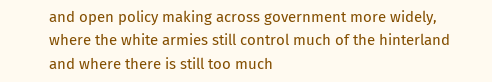and open policy making across government more widely, where the white armies still control much of the hinterland and where there is still too much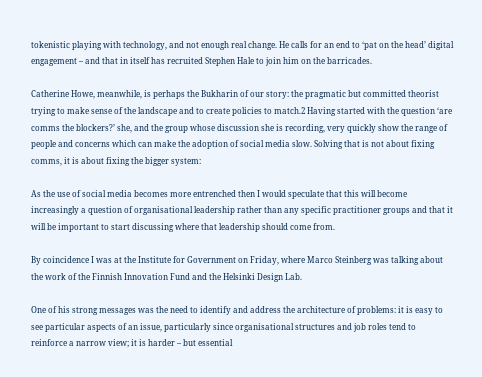tokenistic playing with technology, and not enough real change. He calls for an end to ‘pat on the head’ digital engagement – and that in itself has recruited Stephen Hale to join him on the barricades.

Catherine Howe, meanwhile, is perhaps the Bukharin of our story: the pragmatic but committed theorist trying to make sense of the landscape and to create policies to match.2 Having started with the question ‘are comms the blockers?’ she, and the group whose discussion she is recording, very quickly show the range of people and concerns which can make the adoption of social media slow. Solving that is not about fixing comms, it is about fixing the bigger system:

As the use of social media becomes more entrenched then I would speculate that this will become increasingly a question of organisational leadership rather than any specific practitioner groups and that it will be important to start discussing where that leadership should come from.

By coincidence I was at the Institute for Government on Friday, where Marco Steinberg was talking about the work of the Finnish Innovation Fund and the Helsinki Design Lab.

One of his strong messages was the need to identify and address the architecture of problems: it is easy to see particular aspects of an issue, particularly since organisational structures and job roles tend to reinforce a narrow view; it is harder – but essential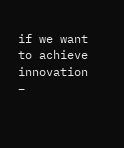if we want to achieve innovation –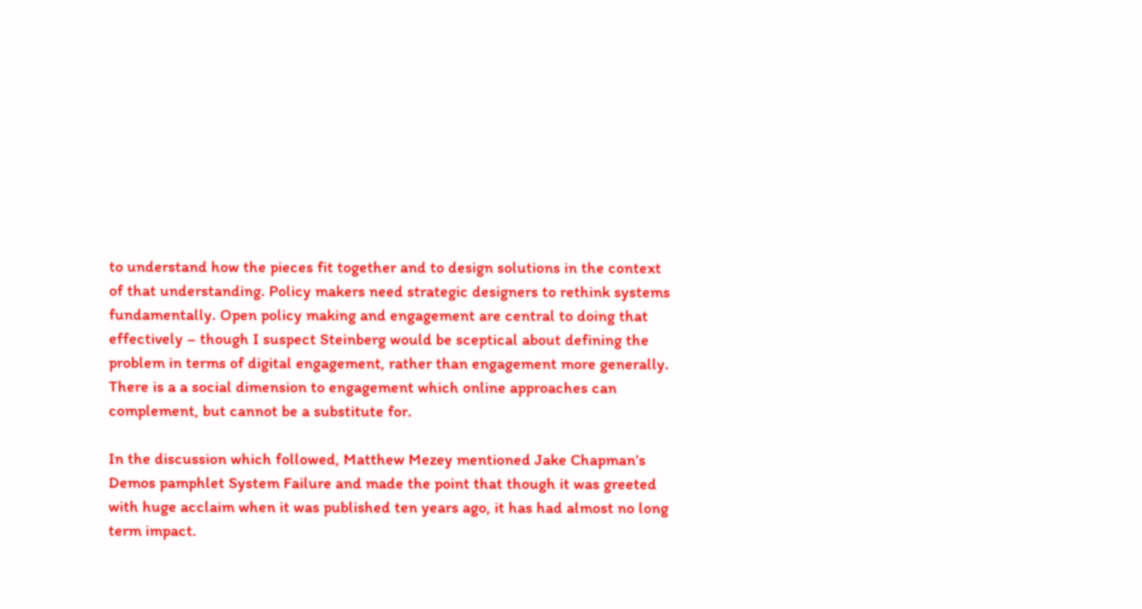to understand how the pieces fit together and to design solutions in the context of that understanding. Policy makers need strategic designers to rethink systems fundamentally. Open policy making and engagement are central to doing that effectively – though I suspect Steinberg would be sceptical about defining the problem in terms of digital engagement, rather than engagement more generally. There is a a social dimension to engagement which online approaches can complement, but cannot be a substitute for.

In the discussion which followed, Matthew Mezey mentioned Jake Chapman’s Demos pamphlet System Failure and made the point that though it was greeted with huge acclaim when it was published ten years ago, it has had almost no long term impact.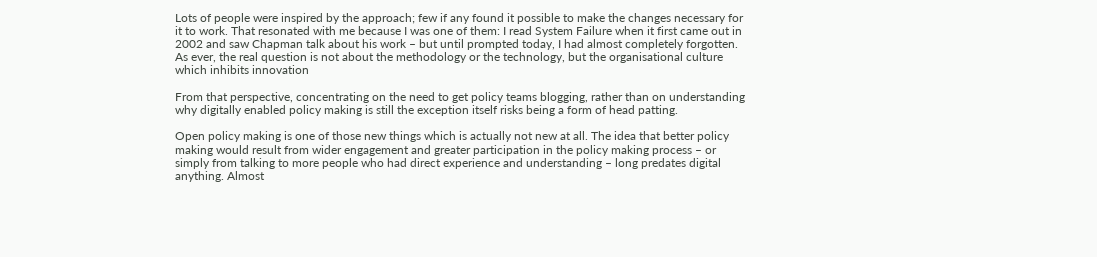Lots of people were inspired by the approach; few if any found it possible to make the changes necessary for it to work. That resonated with me because I was one of them: I read System Failure when it first came out in 2002 and saw Chapman talk about his work – but until prompted today, I had almost completely forgotten. As ever, the real question is not about the methodology or the technology, but the organisational culture which inhibits innovation

From that perspective, concentrating on the need to get policy teams blogging, rather than on understanding why digitally enabled policy making is still the exception itself risks being a form of head patting.

Open policy making is one of those new things which is actually not new at all. The idea that better policy making would result from wider engagement and greater participation in the policy making process – or simply from talking to more people who had direct experience and understanding – long predates digital anything. Almost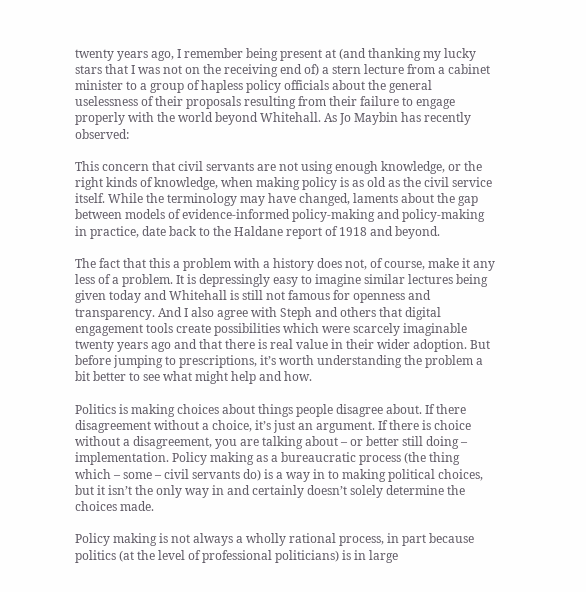twenty years ago, I remember being present at (and thanking my lucky stars that I was not on the receiving end of) a stern lecture from a cabinet minister to a group of hapless policy officials about the general uselessness of their proposals resulting from their failure to engage properly with the world beyond Whitehall. As Jo Maybin has recently observed:

This concern that civil servants are not using enough knowledge, or the right kinds of knowledge, when making policy is as old as the civil service itself. While the terminology may have changed, laments about the gap between models of evidence-informed policy-making and policy-making in practice, date back to the Haldane report of 1918 and beyond.

The fact that this a problem with a history does not, of course, make it any less of a problem. It is depressingly easy to imagine similar lectures being given today and Whitehall is still not famous for openness and transparency. And I also agree with Steph and others that digital engagement tools create possibilities which were scarcely imaginable twenty years ago and that there is real value in their wider adoption. But before jumping to prescriptions, it’s worth understanding the problem a bit better to see what might help and how.

Politics is making choices about things people disagree about. If there disagreement without a choice, it’s just an argument. If there is choice without a disagreement, you are talking about – or better still doing – implementation. Policy making as a bureaucratic process (the thing which – some – civil servants do) is a way in to making political choices, but it isn’t the only way in and certainly doesn’t solely determine the choices made.

Policy making is not always a wholly rational process, in part because politics (at the level of professional politicians) is in large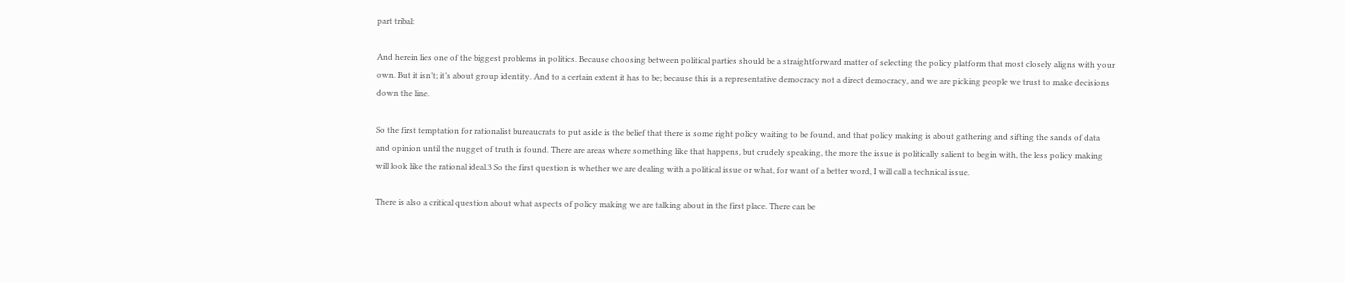part tribal:

And herein lies one of the biggest problems in politics. Because choosing between political parties should be a straightforward matter of selecting the policy platform that most closely aligns with your own. But it isn’t; it’s about group identity. And to a certain extent it has to be; because this is a representative democracy not a direct democracy, and we are picking people we trust to make decisions down the line.

So the first temptation for rationalist bureaucrats to put aside is the belief that there is some right policy waiting to be found, and that policy making is about gathering and sifting the sands of data and opinion until the nugget of truth is found. There are areas where something like that happens, but crudely speaking, the more the issue is politically salient to begin with, the less policy making will look like the rational ideal.3 So the first question is whether we are dealing with a political issue or what, for want of a better word, I will call a technical issue.

There is also a critical question about what aspects of policy making we are talking about in the first place. There can be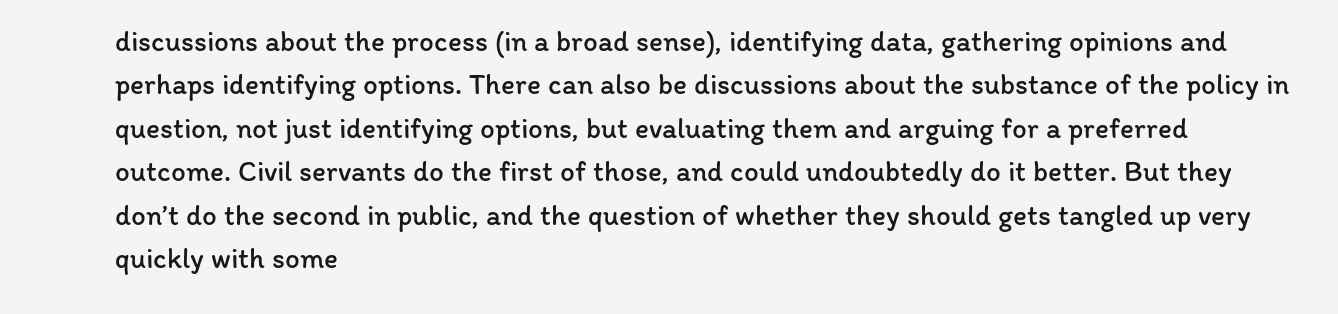discussions about the process (in a broad sense), identifying data, gathering opinions and perhaps identifying options. There can also be discussions about the substance of the policy in question, not just identifying options, but evaluating them and arguing for a preferred outcome. Civil servants do the first of those, and could undoubtedly do it better. But they don’t do the second in public, and the question of whether they should gets tangled up very quickly with some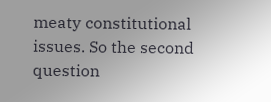meaty constitutional issues. So the second question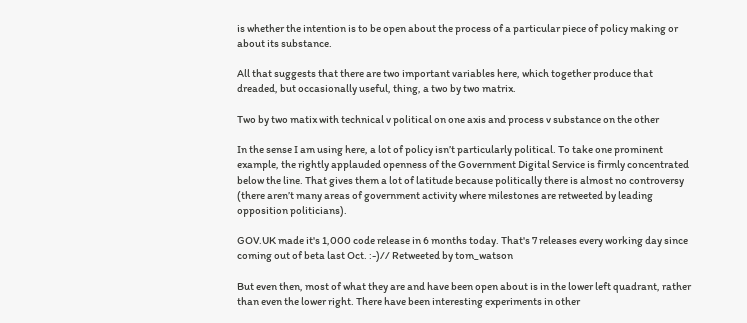is whether the intention is to be open about the process of a particular piece of policy making or about its substance.

All that suggests that there are two important variables here, which together produce that dreaded, but occasionally useful, thing, a two by two matrix.

Two by two matix with technical v political on one axis and process v substance on the other

In the sense I am using here, a lot of policy isn’t particularly political. To take one prominent example, the rightly applauded openness of the Government Digital Service is firmly concentrated below the line. That gives them a lot of latitude because politically there is almost no controversy (there aren’t many areas of government activity where milestones are retweeted by leading opposition politicians).

GOV.UK made it's 1,000 code release in 6 months today. That's 7 releases every working day since coming out of beta last Oct. :-)// Retweeted by tom_watson

But even then, most of what they are and have been open about is in the lower left quadrant, rather than even the lower right. There have been interesting experiments in other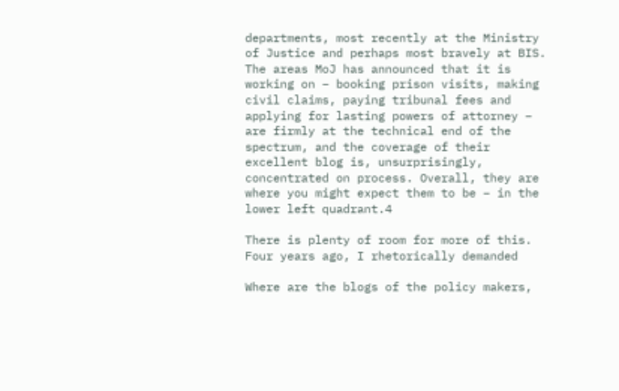departments, most recently at the Ministry of Justice and perhaps most bravely at BIS. The areas MoJ has announced that it is working on – booking prison visits, making civil claims, paying tribunal fees and applying for lasting powers of attorney – are firmly at the technical end of the spectrum, and the coverage of their excellent blog is, unsurprisingly, concentrated on process. Overall, they are where you might expect them to be – in the lower left quadrant.4

There is plenty of room for more of this. Four years ago, I rhetorically demanded

Where are the blogs of the policy makers,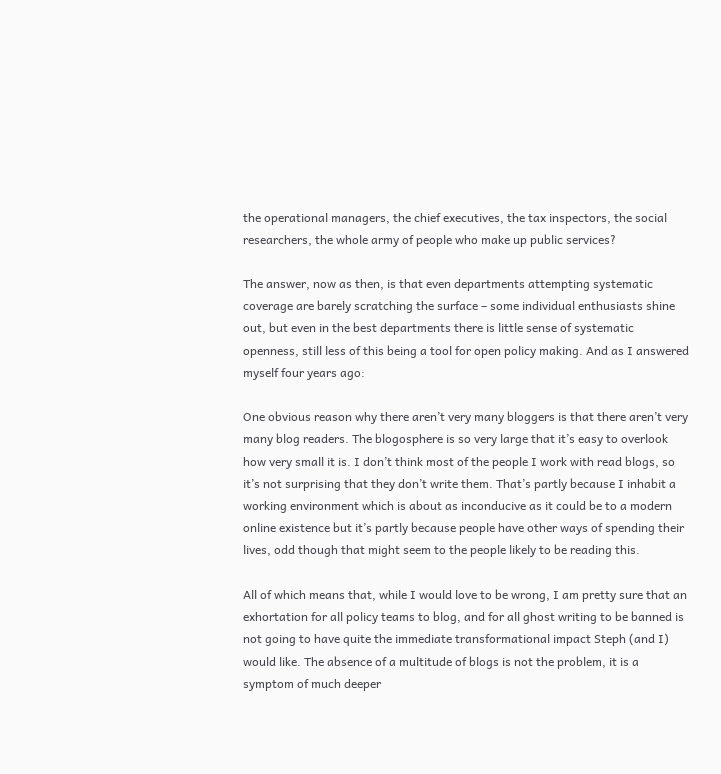the operational managers, the chief executives, the tax inspectors, the social researchers, the whole army of people who make up public services?

The answer, now as then, is that even departments attempting systematic coverage are barely scratching the surface – some individual enthusiasts shine out, but even in the best departments there is little sense of systematic openness, still less of this being a tool for open policy making. And as I answered myself four years ago:

One obvious reason why there aren’t very many bloggers is that there aren’t very many blog readers. The blogosphere is so very large that it’s easy to overlook how very small it is. I don’t think most of the people I work with read blogs, so it’s not surprising that they don’t write them. That’s partly because I inhabit a working environment which is about as inconducive as it could be to a modern online existence but it’s partly because people have other ways of spending their lives, odd though that might seem to the people likely to be reading this.

All of which means that, while I would love to be wrong, I am pretty sure that an exhortation for all policy teams to blog, and for all ghost writing to be banned is not going to have quite the immediate transformational impact Steph (and I) would like. The absence of a multitude of blogs is not the problem, it is a symptom of much deeper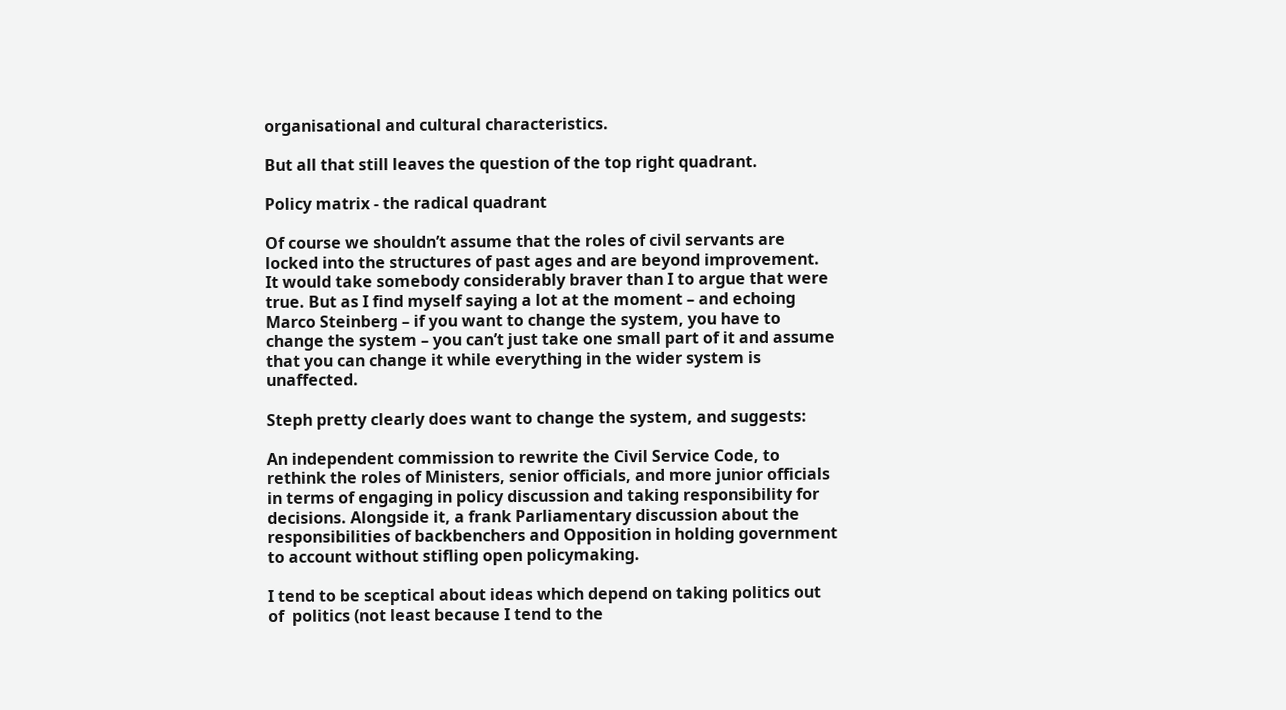organisational and cultural characteristics.

But all that still leaves the question of the top right quadrant.

Policy matrix - the radical quadrant

Of course we shouldn’t assume that the roles of civil servants are locked into the structures of past ages and are beyond improvement. It would take somebody considerably braver than I to argue that were true. But as I find myself saying a lot at the moment – and echoing Marco Steinberg – if you want to change the system, you have to change the system – you can’t just take one small part of it and assume that you can change it while everything in the wider system is unaffected.

Steph pretty clearly does want to change the system, and suggests:

An independent commission to rewrite the Civil Service Code, to rethink the roles of Ministers, senior officials, and more junior officials in terms of engaging in policy discussion and taking responsibility for decisions. Alongside it, a frank Parliamentary discussion about the responsibilities of backbenchers and Opposition in holding government to account without stifling open policymaking.

I tend to be sceptical about ideas which depend on taking politics out of  politics (not least because I tend to the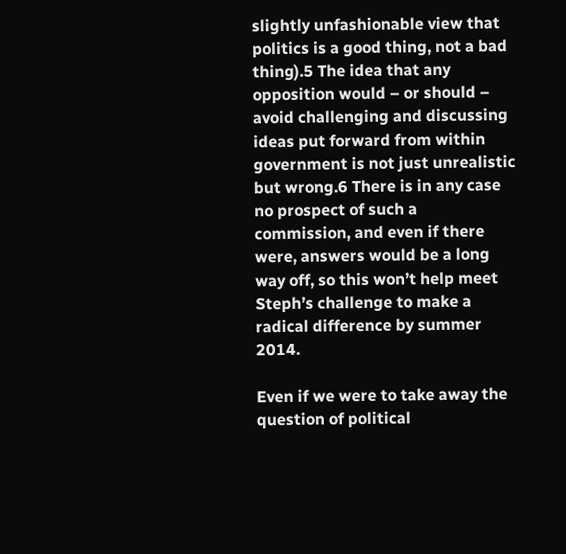slightly unfashionable view that politics is a good thing, not a bad thing).5 The idea that any opposition would – or should – avoid challenging and discussing ideas put forward from within government is not just unrealistic but wrong.6 There is in any case no prospect of such a commission, and even if there were, answers would be a long way off, so this won’t help meet Steph’s challenge to make a radical difference by summer 2014.

Even if we were to take away the question of political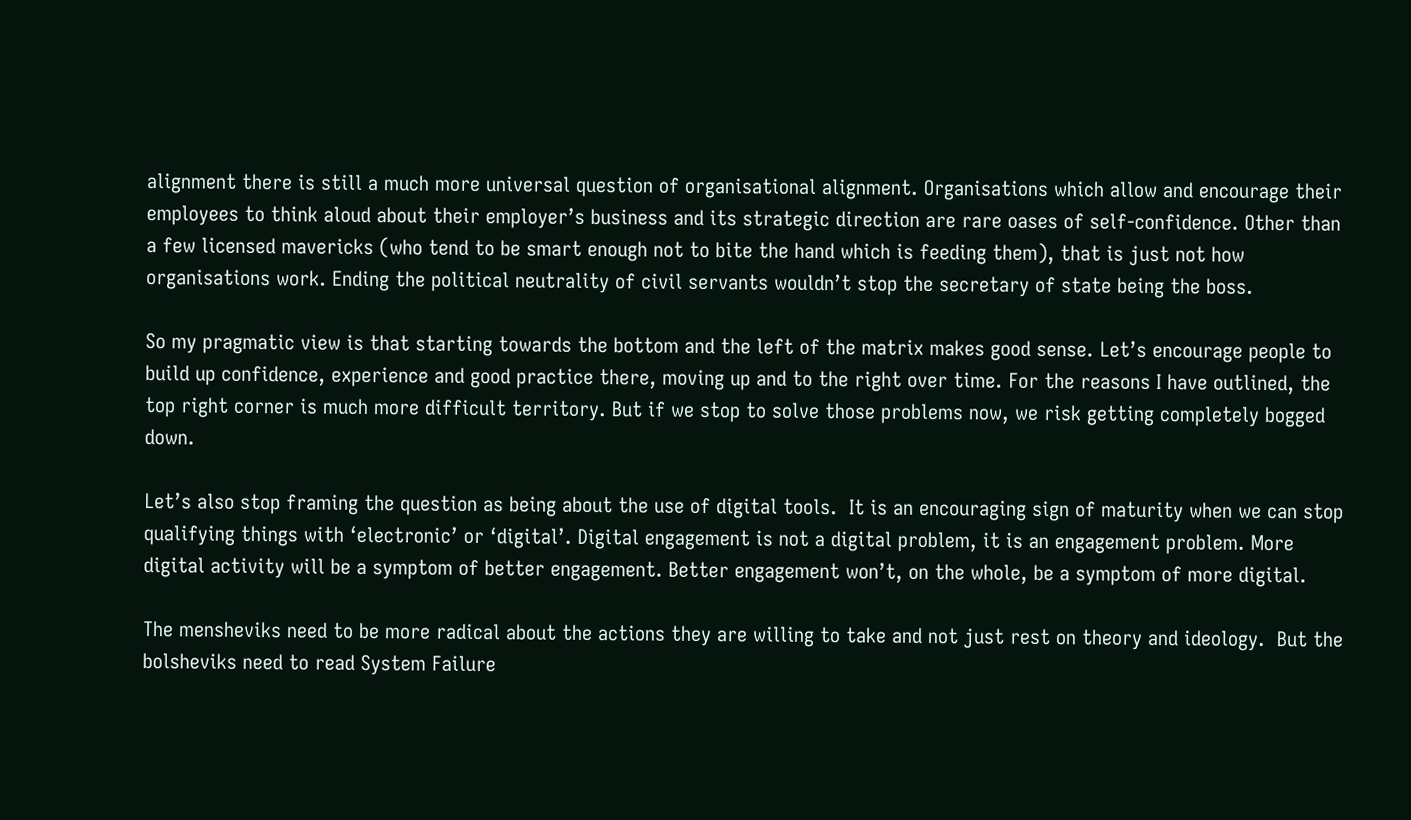alignment there is still a much more universal question of organisational alignment. Organisations which allow and encourage their employees to think aloud about their employer’s business and its strategic direction are rare oases of self-confidence. Other than a few licensed mavericks (who tend to be smart enough not to bite the hand which is feeding them), that is just not how organisations work. Ending the political neutrality of civil servants wouldn’t stop the secretary of state being the boss.

So my pragmatic view is that starting towards the bottom and the left of the matrix makes good sense. Let’s encourage people to build up confidence, experience and good practice there, moving up and to the right over time. For the reasons I have outlined, the top right corner is much more difficult territory. But if we stop to solve those problems now, we risk getting completely bogged down.

Let’s also stop framing the question as being about the use of digital tools.  It is an encouraging sign of maturity when we can stop qualifying things with ‘electronic’ or ‘digital’. Digital engagement is not a digital problem, it is an engagement problem. More digital activity will be a symptom of better engagement. Better engagement won’t, on the whole, be a symptom of more digital.

The mensheviks need to be more radical about the actions they are willing to take and not just rest on theory and ideology.  But the bolsheviks need to read System Failure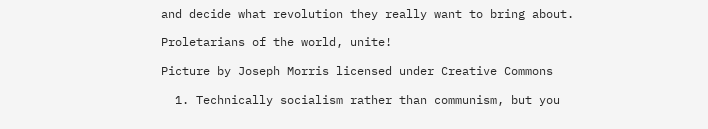and decide what revolution they really want to bring about.

Proletarians of the world, unite!

Picture by Joseph Morris licensed under Creative Commons

  1. Technically socialism rather than communism, but you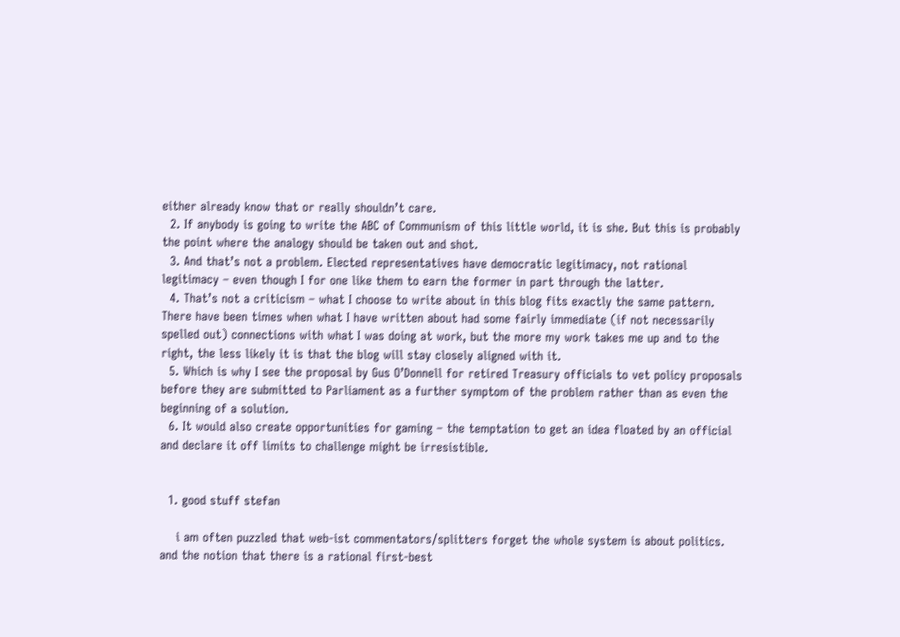either already know that or really shouldn’t care.
  2. If anybody is going to write the ABC of Communism of this little world, it is she. But this is probably the point where the analogy should be taken out and shot.
  3. And that’s not a problem. Elected representatives have democratic legitimacy, not rational legitimacy – even though I for one like them to earn the former in part through the latter.
  4. That’s not a criticism – what I choose to write about in this blog fits exactly the same pattern. There have been times when what I have written about had some fairly immediate (if not necessarily spelled out) connections with what I was doing at work, but the more my work takes me up and to the right, the less likely it is that the blog will stay closely aligned with it.
  5. Which is why I see the proposal by Gus O’Donnell for retired Treasury officials to vet policy proposals before they are submitted to Parliament as a further symptom of the problem rather than as even the beginning of a solution.
  6. It would also create opportunities for gaming – the temptation to get an idea floated by an official and declare it off limits to challenge might be irresistible.


  1. good stuff stefan

    i am often puzzled that web-ist commentators/splitters forget the whole system is about politics. and the notion that there is a rational first-best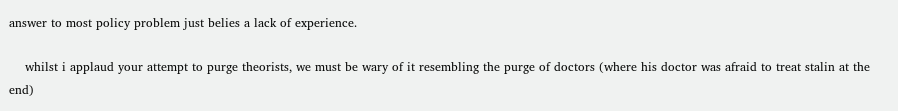answer to most policy problem just belies a lack of experience.

    whilst i applaud your attempt to purge theorists, we must be wary of it resembling the purge of doctors (where his doctor was afraid to treat stalin at the end)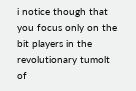i notice though that you focus only on the bit players in the revolutionary tumolt of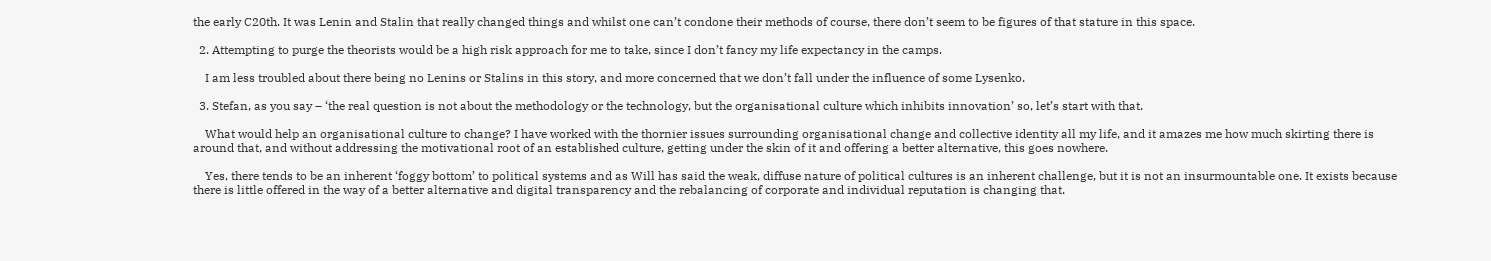the early C20th. It was Lenin and Stalin that really changed things and whilst one can’t condone their methods of course, there don’t seem to be figures of that stature in this space.

  2. Attempting to purge the theorists would be a high risk approach for me to take, since I don’t fancy my life expectancy in the camps.

    I am less troubled about there being no Lenins or Stalins in this story, and more concerned that we don’t fall under the influence of some Lysenko.

  3. Stefan, as you say – ‘the real question is not about the methodology or the technology, but the organisational culture which inhibits innovation’ so, let’s start with that.

    What would help an organisational culture to change? I have worked with the thornier issues surrounding organisational change and collective identity all my life, and it amazes me how much skirting there is around that, and without addressing the motivational root of an established culture, getting under the skin of it and offering a better alternative, this goes nowhere.

    Yes, there tends to be an inherent ‘foggy bottom’ to political systems and as Will has said the weak, diffuse nature of political cultures is an inherent challenge, but it is not an insurmountable one. It exists because there is little offered in the way of a better alternative and digital transparency and the rebalancing of corporate and individual reputation is changing that.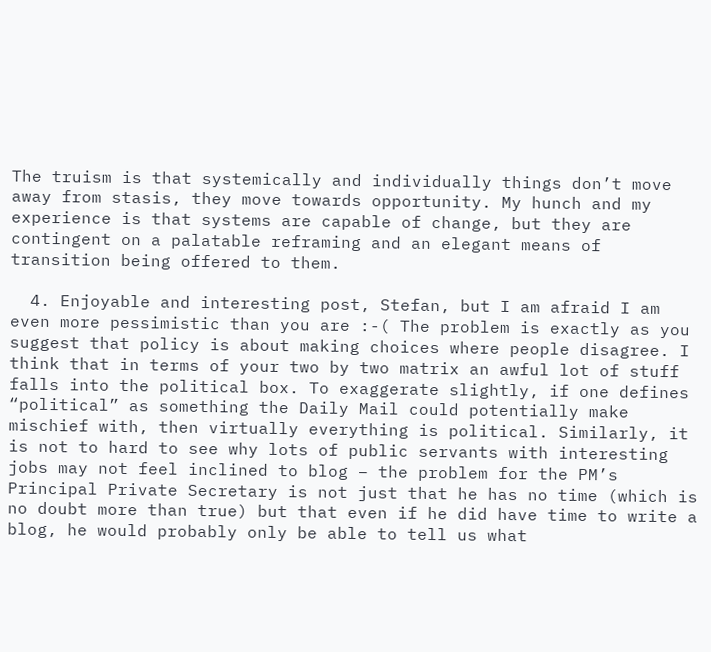The truism is that systemically and individually things don’t move away from stasis, they move towards opportunity. My hunch and my experience is that systems are capable of change, but they are contingent on a palatable reframing and an elegant means of transition being offered to them.

  4. Enjoyable and interesting post, Stefan, but I am afraid I am even more pessimistic than you are :-( The problem is exactly as you suggest that policy is about making choices where people disagree. I think that in terms of your two by two matrix an awful lot of stuff falls into the political box. To exaggerate slightly, if one defines “political” as something the Daily Mail could potentially make mischief with, then virtually everything is political. Similarly, it is not to hard to see why lots of public servants with interesting jobs may not feel inclined to blog – the problem for the PM’s Principal Private Secretary is not just that he has no time (which is no doubt more than true) but that even if he did have time to write a blog, he would probably only be able to tell us what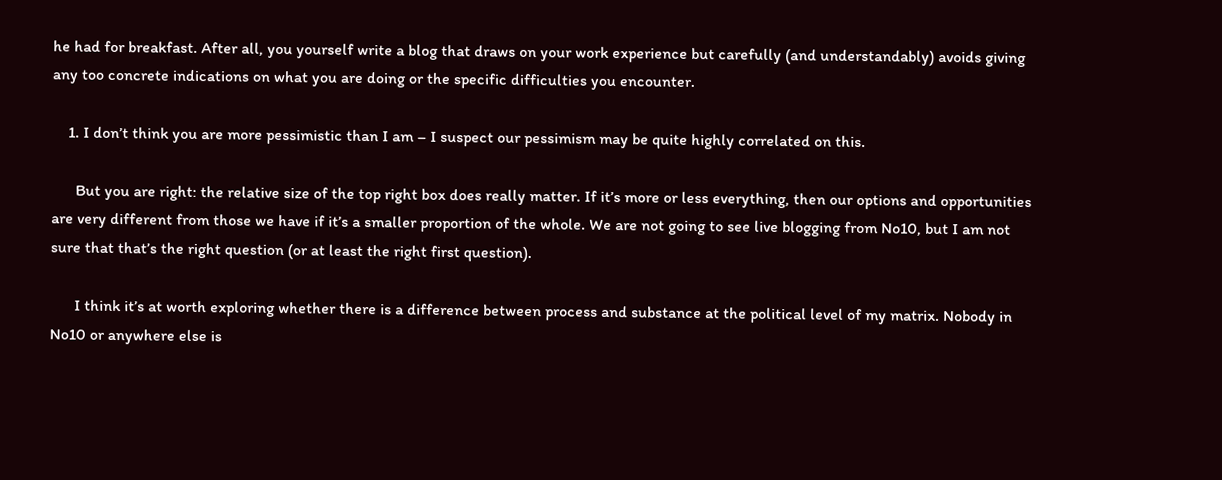he had for breakfast. After all, you yourself write a blog that draws on your work experience but carefully (and understandably) avoids giving any too concrete indications on what you are doing or the specific difficulties you encounter.

    1. I don’t think you are more pessimistic than I am – I suspect our pessimism may be quite highly correlated on this.

      But you are right: the relative size of the top right box does really matter. If it’s more or less everything, then our options and opportunities are very different from those we have if it’s a smaller proportion of the whole. We are not going to see live blogging from No10, but I am not sure that that’s the right question (or at least the right first question).

      I think it’s at worth exploring whether there is a difference between process and substance at the political level of my matrix. Nobody in No10 or anywhere else is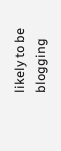likely to be blogging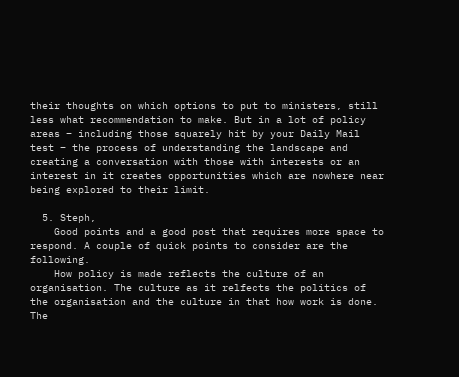their thoughts on which options to put to ministers, still less what recommendation to make. But in a lot of policy areas – including those squarely hit by your Daily Mail test – the process of understanding the landscape and creating a conversation with those with interests or an interest in it creates opportunities which are nowhere near being explored to their limit.

  5. Steph,
    Good points and a good post that requires more space to respond. A couple of quick points to consider are the following.
    How policy is made reflects the culture of an organisation. The culture as it relfects the politics of the organisation and the culture in that how work is done. The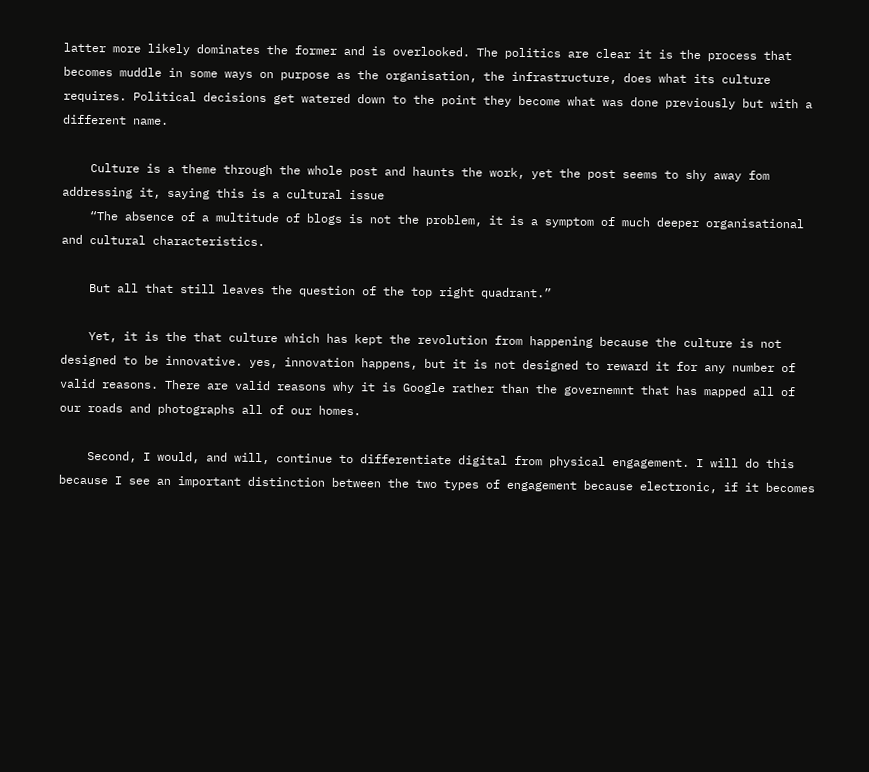latter more likely dominates the former and is overlooked. The politics are clear it is the process that becomes muddle in some ways on purpose as the organisation, the infrastructure, does what its culture requires. Political decisions get watered down to the point they become what was done previously but with a different name.

    Culture is a theme through the whole post and haunts the work, yet the post seems to shy away fom addressing it, saying this is a cultural issue
    “The absence of a multitude of blogs is not the problem, it is a symptom of much deeper organisational and cultural characteristics.

    But all that still leaves the question of the top right quadrant.”

    Yet, it is the that culture which has kept the revolution from happening because the culture is not designed to be innovative. yes, innovation happens, but it is not designed to reward it for any number of valid reasons. There are valid reasons why it is Google rather than the governemnt that has mapped all of our roads and photographs all of our homes.

    Second, I would, and will, continue to differentiate digital from physical engagement. I will do this because I see an important distinction between the two types of engagement because electronic, if it becomes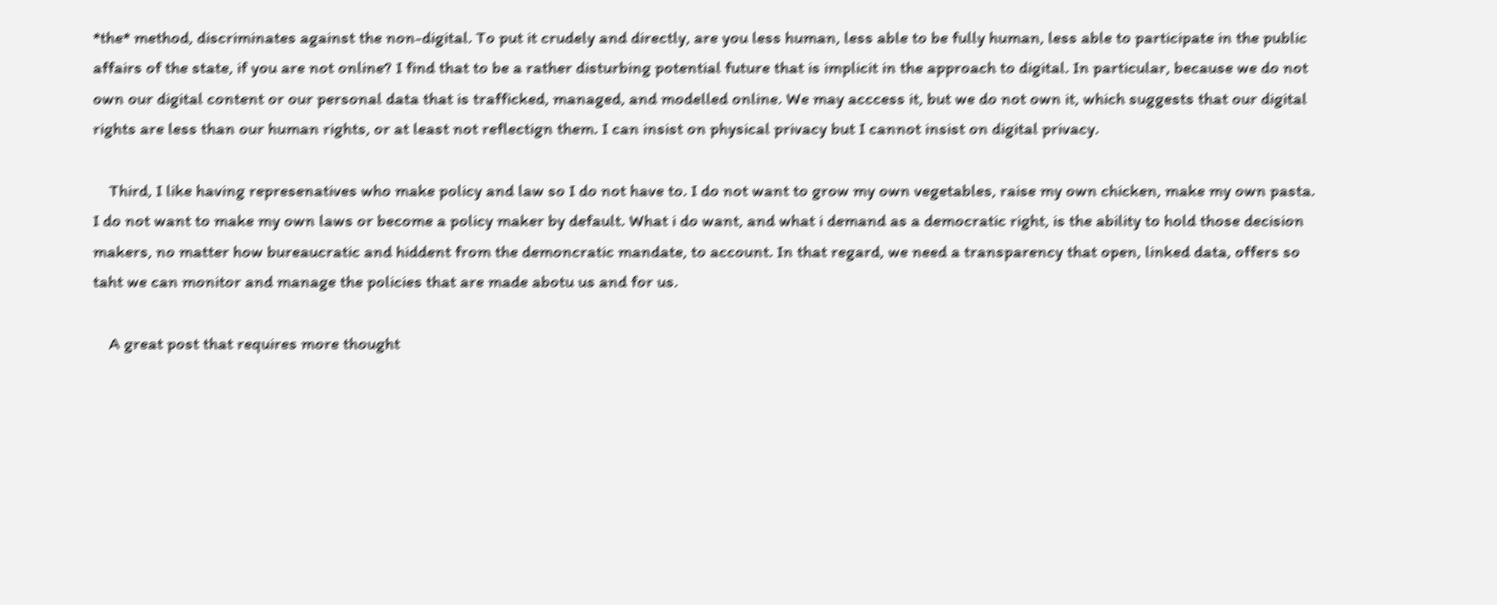*the* method, discriminates against the non-digital. To put it crudely and directly, are you less human, less able to be fully human, less able to participate in the public affairs of the state, if you are not online? I find that to be a rather disturbing potential future that is implicit in the approach to digital. In particular, because we do not own our digital content or our personal data that is trafficked, managed, and modelled online. We may acccess it, but we do not own it, which suggests that our digital rights are less than our human rights, or at least not reflectign them. I can insist on physical privacy but I cannot insist on digital privacy.

    Third, I like having represenatives who make policy and law so I do not have to. I do not want to grow my own vegetables, raise my own chicken, make my own pasta. I do not want to make my own laws or become a policy maker by default. What i do want, and what i demand as a democratic right, is the ability to hold those decision makers, no matter how bureaucratic and hiddent from the demoncratic mandate, to account. In that regard, we need a transparency that open, linked data, offers so taht we can monitor and manage the policies that are made abotu us and for us.

    A great post that requires more thought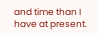and time than I have at present.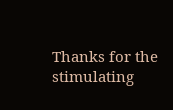Thanks for the stimulating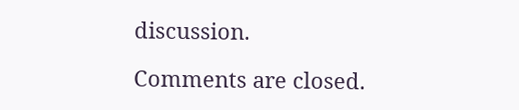discussion.

Comments are closed.